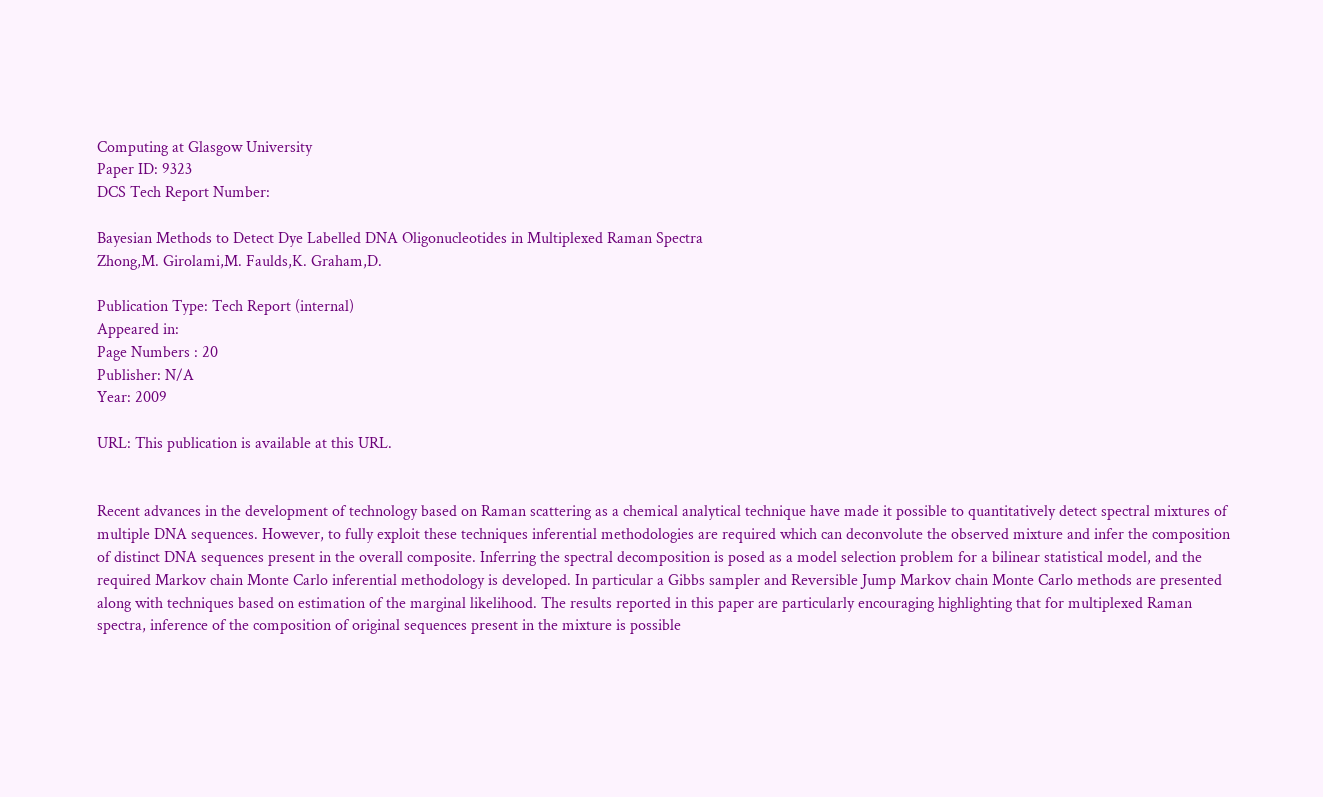Computing at Glasgow University
Paper ID: 9323
DCS Tech Report Number:

Bayesian Methods to Detect Dye Labelled DNA Oligonucleotides in Multiplexed Raman Spectra
Zhong,M. Girolami,M. Faulds,K. Graham,D.

Publication Type: Tech Report (internal)
Appeared in:
Page Numbers : 20
Publisher: N/A
Year: 2009

URL: This publication is available at this URL.


Recent advances in the development of technology based on Raman scattering as a chemical analytical technique have made it possible to quantitatively detect spectral mixtures of multiple DNA sequences. However, to fully exploit these techniques inferential methodologies are required which can deconvolute the observed mixture and infer the composition of distinct DNA sequences present in the overall composite. Inferring the spectral decomposition is posed as a model selection problem for a bilinear statistical model, and the required Markov chain Monte Carlo inferential methodology is developed. In particular a Gibbs sampler and Reversible Jump Markov chain Monte Carlo methods are presented along with techniques based on estimation of the marginal likelihood. The results reported in this paper are particularly encouraging highlighting that for multiplexed Raman spectra, inference of the composition of original sequences present in the mixture is possible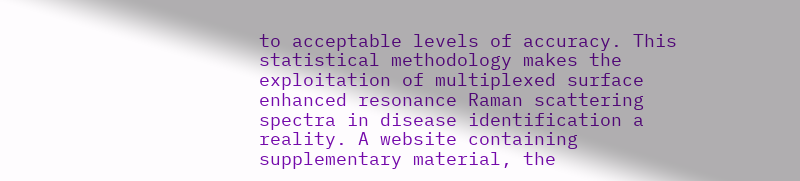to acceptable levels of accuracy. This statistical methodology makes the exploitation of multiplexed surface enhanced resonance Raman scattering spectra in disease identification a reality. A website containing supplementary material, the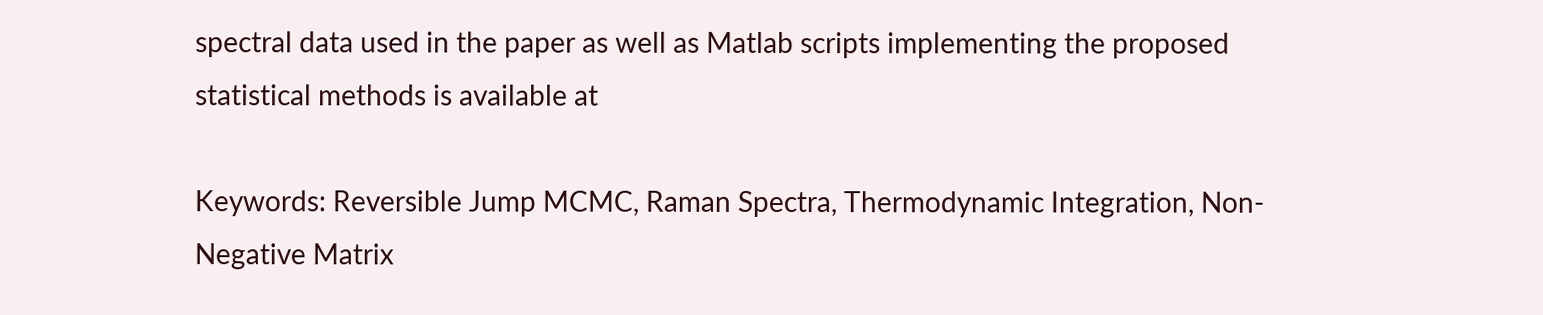spectral data used in the paper as well as Matlab scripts implementing the proposed statistical methods is available at

Keywords: Reversible Jump MCMC, Raman Spectra, Thermodynamic Integration, Non-Negative Matrix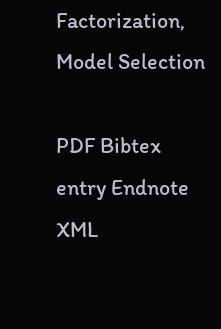Factorization, Model Selection

PDF Bibtex entry Endnote XML